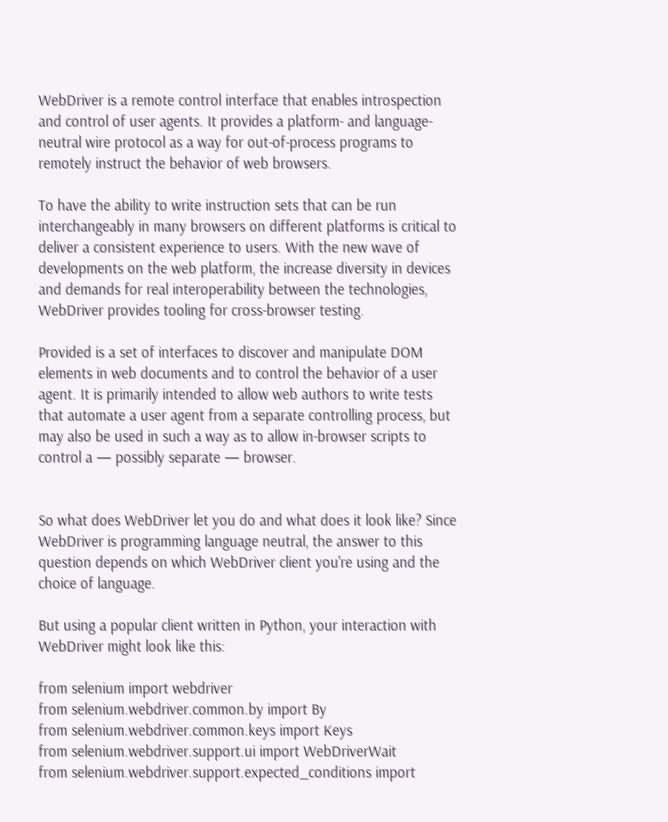WebDriver is a remote control interface that enables introspection and control of user agents. It provides a platform- and language-neutral wire protocol as a way for out-of-process programs to remotely instruct the behavior of web browsers.

To have the ability to write instruction sets that can be run interchangeably in many browsers on different platforms is critical to deliver a consistent experience to users. With the new wave of developments on the web platform, the increase diversity in devices and demands for real interoperability between the technologies, WebDriver provides tooling for cross-browser testing.

Provided is a set of interfaces to discover and manipulate DOM elements in web documents and to control the behavior of a user agent. It is primarily intended to allow web authors to write tests that automate a user agent from a separate controlling process, but may also be used in such a way as to allow in-browser scripts to control a — possibly separate — browser.


So what does WebDriver let you do and what does it look like? Since WebDriver is programming language neutral, the answer to this question depends on which WebDriver client you're using and the choice of language.

But using a popular client written in Python, your interaction with WebDriver might look like this:

from selenium import webdriver
from selenium.webdriver.common.by import By
from selenium.webdriver.common.keys import Keys
from selenium.webdriver.support.ui import WebDriverWait
from selenium.webdriver.support.expected_conditions import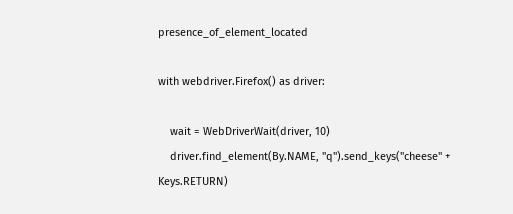presence_of_element_located

with webdriver.Firefox() as driver:

    wait = WebDriverWait(driver, 10)
    driver.find_element(By.NAME, "q").send_keys("cheese" + Keys.RETURN)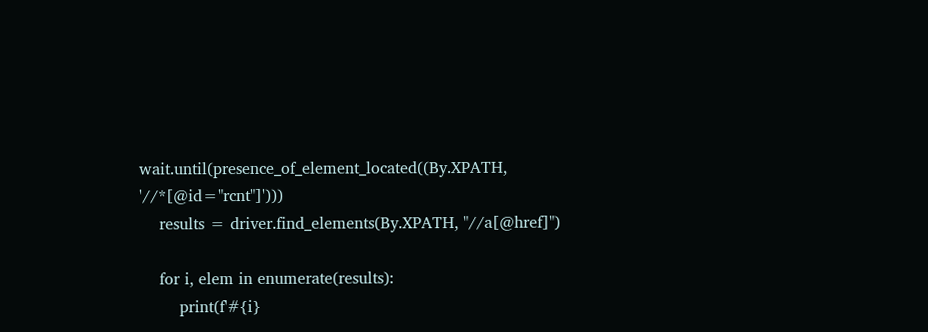wait.until(presence_of_element_located((By.XPATH, '//*[@id="rcnt"]')))
    results = driver.find_elements(By.XPATH, "//a[@href]")

    for i, elem in enumerate(results):
        print(f'#{i}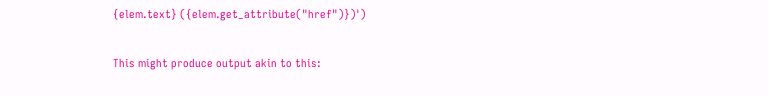{elem.text} ({elem.get_attribute("href")})')

This might produce output akin to this: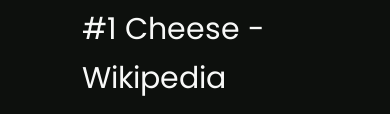#1 Cheese - Wikipedia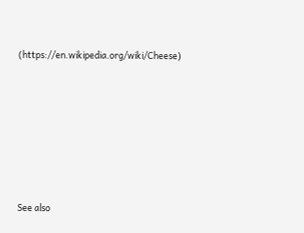(https://en.wikipedia.org/wiki/Cheese)







See also